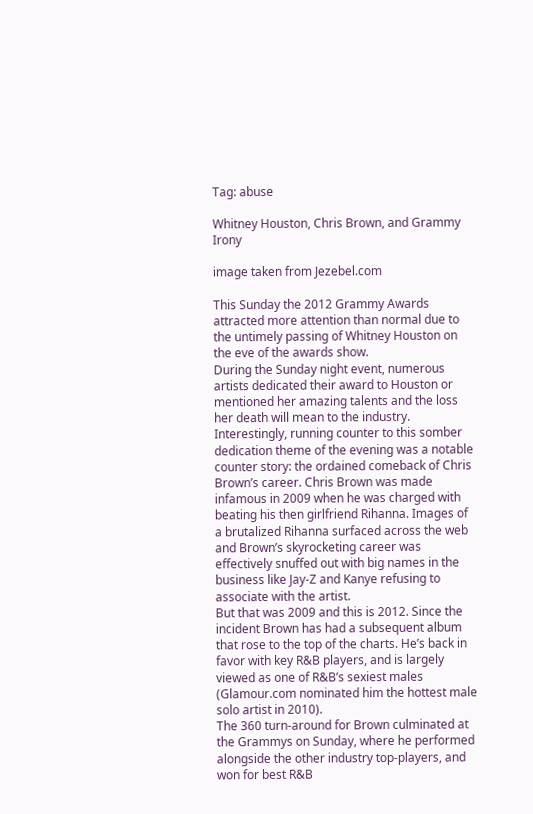Tag: abuse

Whitney Houston, Chris Brown, and Grammy Irony

image taken from Jezebel.com

This Sunday the 2012 Grammy Awards attracted more attention than normal due to the untimely passing of Whitney Houston on the eve of the awards show.
During the Sunday night event, numerous artists dedicated their award to Houston or mentioned her amazing talents and the loss her death will mean to the industry.
Interestingly, running counter to this somber dedication theme of the evening was a notable counter story: the ordained comeback of Chris Brown’s career. Chris Brown was made infamous in 2009 when he was charged with beating his then girlfriend Rihanna. Images of a brutalized Rihanna surfaced across the web and Brown’s skyrocketing career was effectively snuffed out with big names in the business like Jay-Z and Kanye refusing to associate with the artist.
But that was 2009 and this is 2012. Since the incident Brown has had a subsequent album that rose to the top of the charts. He’s back in favor with key R&B players, and is largely viewed as one of R&B’s sexiest males (Glamour.com nominated him the hottest male solo artist in 2010).
The 360 turn-around for Brown culminated at the Grammys on Sunday, where he performed alongside the other industry top-players, and won for best R&B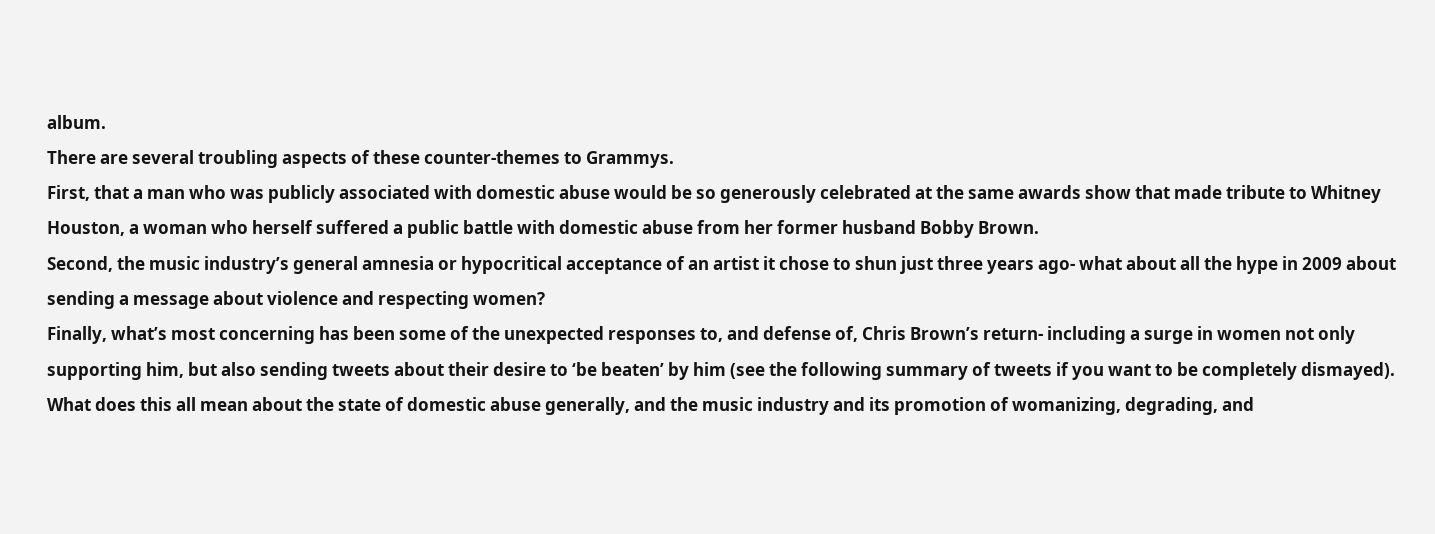album.
There are several troubling aspects of these counter-themes to Grammys.
First, that a man who was publicly associated with domestic abuse would be so generously celebrated at the same awards show that made tribute to Whitney Houston, a woman who herself suffered a public battle with domestic abuse from her former husband Bobby Brown.
Second, the music industry’s general amnesia or hypocritical acceptance of an artist it chose to shun just three years ago- what about all the hype in 2009 about sending a message about violence and respecting women?
Finally, what’s most concerning has been some of the unexpected responses to, and defense of, Chris Brown’s return- including a surge in women not only supporting him, but also sending tweets about their desire to ‘be beaten’ by him (see the following summary of tweets if you want to be completely dismayed).
What does this all mean about the state of domestic abuse generally, and the music industry and its promotion of womanizing, degrading, and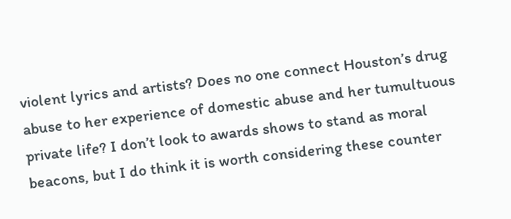violent lyrics and artists? Does no one connect Houston’s drug abuse to her experience of domestic abuse and her tumultuous private life? I don’t look to awards shows to stand as moral beacons, but I do think it is worth considering these counter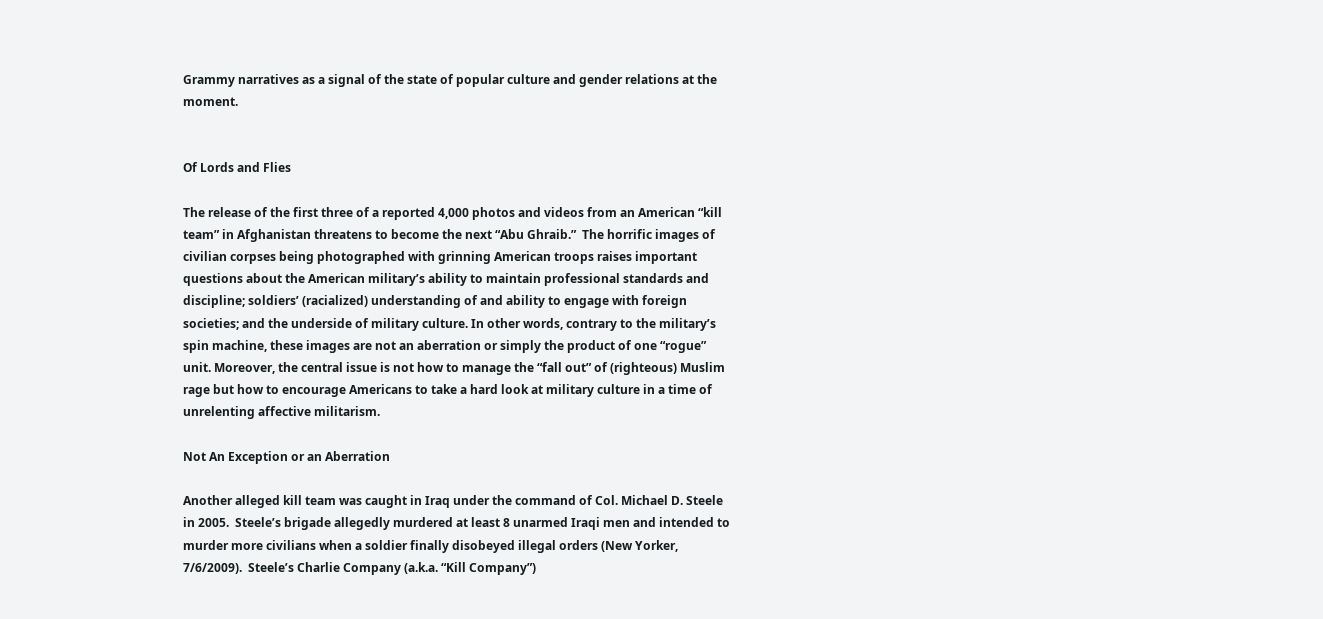Grammy narratives as a signal of the state of popular culture and gender relations at the moment.


Of Lords and Flies

The release of the first three of a reported 4,000 photos and videos from an American “kill team” in Afghanistan threatens to become the next “Abu Ghraib.”  The horrific images of civilian corpses being photographed with grinning American troops raises important questions about the American military’s ability to maintain professional standards and discipline; soldiers’ (racialized) understanding of and ability to engage with foreign societies; and the underside of military culture. In other words, contrary to the military’s spin machine, these images are not an aberration or simply the product of one “rogue” unit. Moreover, the central issue is not how to manage the “fall out” of (righteous) Muslim rage but how to encourage Americans to take a hard look at military culture in a time of unrelenting affective militarism.

Not An Exception or an Aberration

Another alleged kill team was caught in Iraq under the command of Col. Michael D. Steele in 2005.  Steele’s brigade allegedly murdered at least 8 unarmed Iraqi men and intended to murder more civilians when a soldier finally disobeyed illegal orders (New Yorker, 7/6/2009).  Steele’s Charlie Company (a.k.a. “Kill Company”)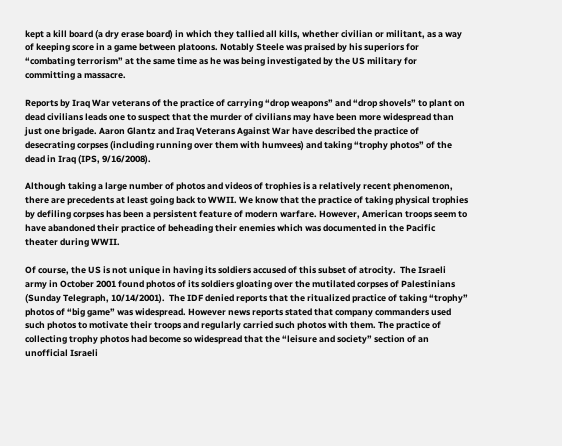kept a kill board (a dry erase board) in which they tallied all kills, whether civilian or militant, as a way of keeping score in a game between platoons. Notably Steele was praised by his superiors for “combating terrorism” at the same time as he was being investigated by the US military for committing a massacre.

Reports by Iraq War veterans of the practice of carrying “drop weapons” and “drop shovels” to plant on dead civilians leads one to suspect that the murder of civilians may have been more widespread than just one brigade. Aaron Glantz and Iraq Veterans Against War have described the practice of desecrating corpses (including running over them with humvees) and taking “trophy photos” of the dead in Iraq (IPS, 9/16/2008).

Although taking a large number of photos and videos of trophies is a relatively recent phenomenon, there are precedents at least going back to WWII. We know that the practice of taking physical trophies by defiling corpses has been a persistent feature of modern warfare. However, American troops seem to have abandoned their practice of beheading their enemies which was documented in the Pacific theater during WWII.

Of course, the US is not unique in having its soldiers accused of this subset of atrocity.  The Israeli army in October 2001 found photos of its soldiers gloating over the mutilated corpses of Palestinians (Sunday Telegraph, 10/14/2001).  The IDF denied reports that the ritualized practice of taking “trophy” photos of “big game” was widespread. However news reports stated that company commanders used such photos to motivate their troops and regularly carried such photos with them. The practice of collecting trophy photos had become so widespread that the “leisure and society” section of an unofficial Israeli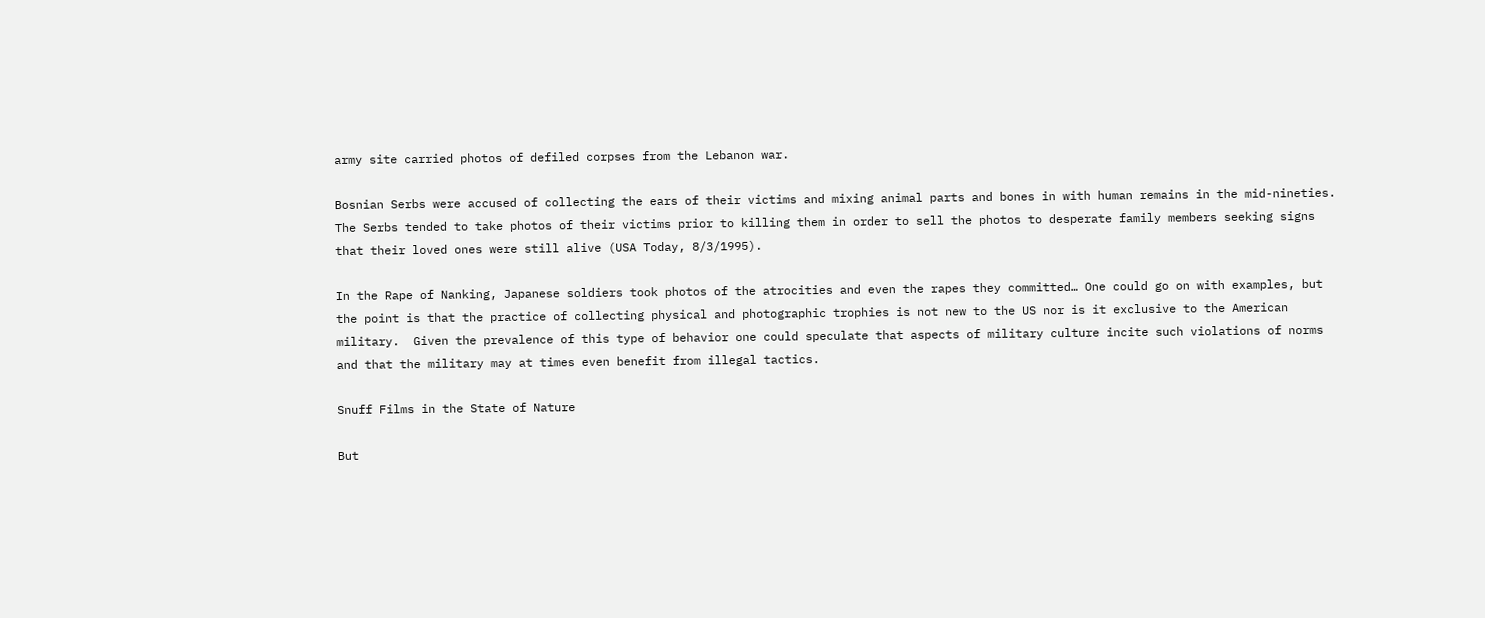army site carried photos of defiled corpses from the Lebanon war.

Bosnian Serbs were accused of collecting the ears of their victims and mixing animal parts and bones in with human remains in the mid-nineties. The Serbs tended to take photos of their victims prior to killing them in order to sell the photos to desperate family members seeking signs that their loved ones were still alive (USA Today, 8/3/1995).

In the Rape of Nanking, Japanese soldiers took photos of the atrocities and even the rapes they committed… One could go on with examples, but the point is that the practice of collecting physical and photographic trophies is not new to the US nor is it exclusive to the American military.  Given the prevalence of this type of behavior one could speculate that aspects of military culture incite such violations of norms and that the military may at times even benefit from illegal tactics.

Snuff Films in the State of Nature

But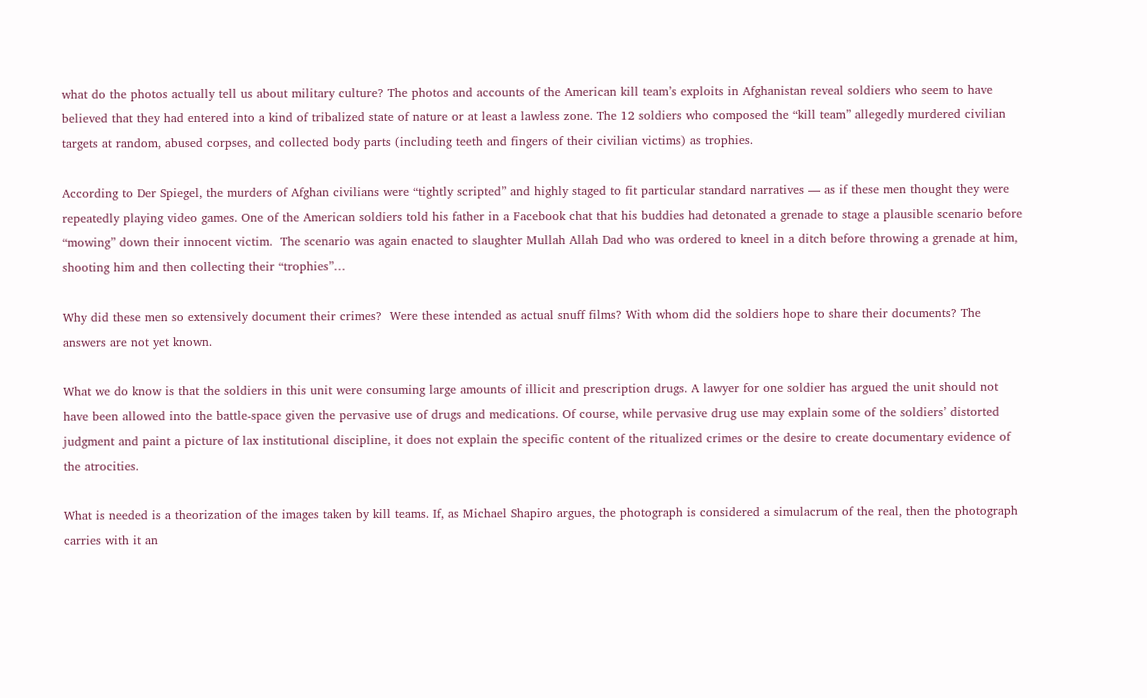what do the photos actually tell us about military culture? The photos and accounts of the American kill team’s exploits in Afghanistan reveal soldiers who seem to have believed that they had entered into a kind of tribalized state of nature or at least a lawless zone. The 12 soldiers who composed the “kill team” allegedly murdered civilian targets at random, abused corpses, and collected body parts (including teeth and fingers of their civilian victims) as trophies.

According to Der Spiegel, the murders of Afghan civilians were “tightly scripted” and highly staged to fit particular standard narratives — as if these men thought they were repeatedly playing video games. One of the American soldiers told his father in a Facebook chat that his buddies had detonated a grenade to stage a plausible scenario before “mowing” down their innocent victim.  The scenario was again enacted to slaughter Mullah Allah Dad who was ordered to kneel in a ditch before throwing a grenade at him, shooting him and then collecting their “trophies”…

Why did these men so extensively document their crimes?  Were these intended as actual snuff films? With whom did the soldiers hope to share their documents? The answers are not yet known.

What we do know is that the soldiers in this unit were consuming large amounts of illicit and prescription drugs. A lawyer for one soldier has argued the unit should not have been allowed into the battle-space given the pervasive use of drugs and medications. Of course, while pervasive drug use may explain some of the soldiers’ distorted judgment and paint a picture of lax institutional discipline, it does not explain the specific content of the ritualized crimes or the desire to create documentary evidence of the atrocities.

What is needed is a theorization of the images taken by kill teams. If, as Michael Shapiro argues, the photograph is considered a simulacrum of the real, then the photograph carries with it an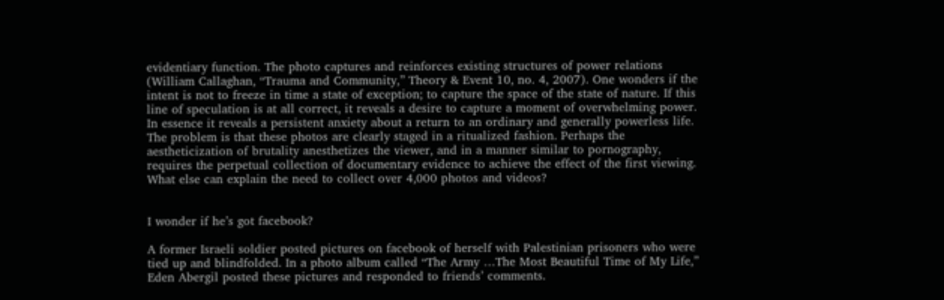evidentiary function. The photo captures and reinforces existing structures of power relations (William Callaghan, “Trauma and Community,” Theory & Event 10, no. 4, 2007). One wonders if the intent is not to freeze in time a state of exception; to capture the space of the state of nature. If this line of speculation is at all correct, it reveals a desire to capture a moment of overwhelming power.  In essence it reveals a persistent anxiety about a return to an ordinary and generally powerless life.  The problem is that these photos are clearly staged in a ritualized fashion. Perhaps the aestheticization of brutality anesthetizes the viewer, and in a manner similar to pornography, requires the perpetual collection of documentary evidence to achieve the effect of the first viewing.  What else can explain the need to collect over 4,000 photos and videos?


I wonder if he’s got facebook?

A former Israeli soldier posted pictures on facebook of herself with Palestinian prisoners who were tied up and blindfolded. In a photo album called “The Army …The Most Beautiful Time of My Life,” Eden Abergil posted these pictures and responded to friends’ comments.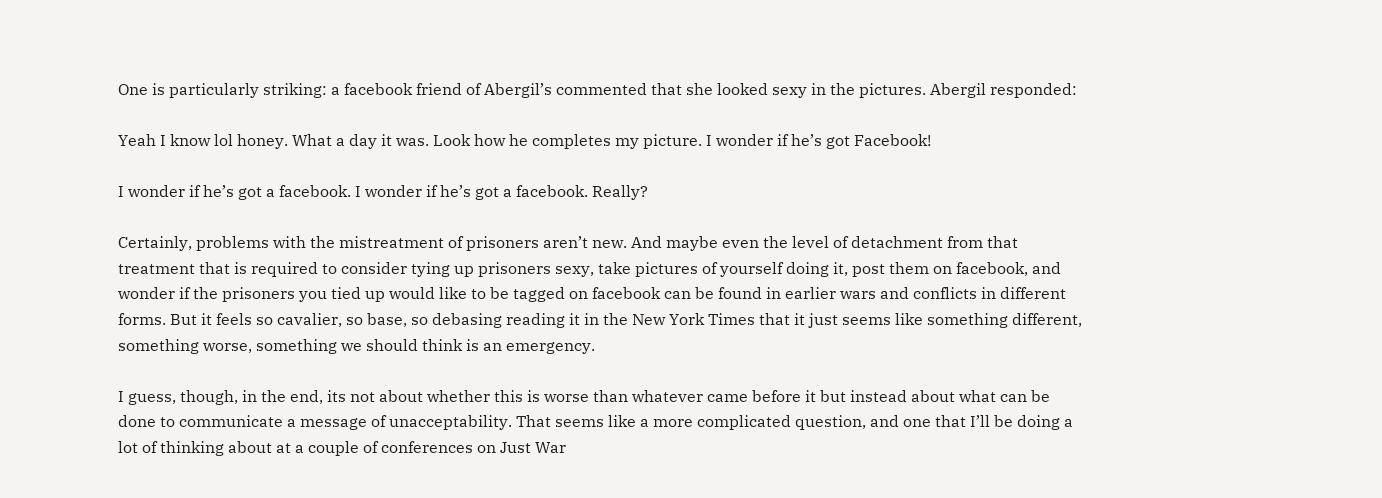One is particularly striking: a facebook friend of Abergil’s commented that she looked sexy in the pictures. Abergil responded:

Yeah I know lol honey. What a day it was. Look how he completes my picture. I wonder if he’s got Facebook!

I wonder if he’s got a facebook. I wonder if he’s got a facebook. Really?

Certainly, problems with the mistreatment of prisoners aren’t new. And maybe even the level of detachment from that treatment that is required to consider tying up prisoners sexy, take pictures of yourself doing it, post them on facebook, and wonder if the prisoners you tied up would like to be tagged on facebook can be found in earlier wars and conflicts in different forms. But it feels so cavalier, so base, so debasing reading it in the New York Times that it just seems like something different, something worse, something we should think is an emergency.

I guess, though, in the end, its not about whether this is worse than whatever came before it but instead about what can be done to communicate a message of unacceptability. That seems like a more complicated question, and one that I’ll be doing a lot of thinking about at a couple of conferences on Just War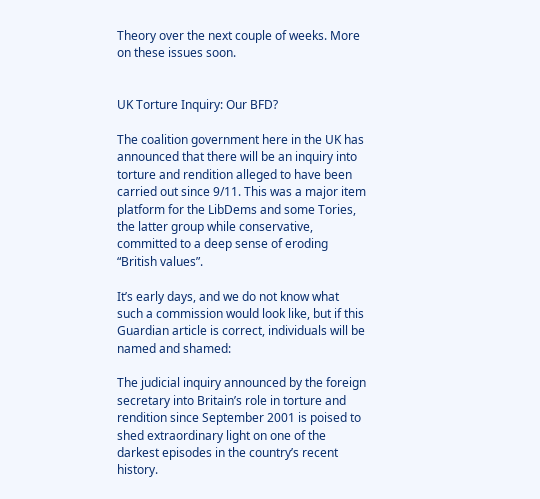Theory over the next couple of weeks. More on these issues soon.


UK Torture Inquiry: Our BFD?

The coalition government here in the UK has announced that there will be an inquiry into torture and rendition alleged to have been carried out since 9/11. This was a major item platform for the LibDems and some Tories, the latter group while conservative, committed to a deep sense of eroding “British values”.

It’s early days, and we do not know what such a commission would look like, but if this Guardian article is correct, individuals will be named and shamed:

The judicial inquiry announced by the foreign secretary into Britain’s role in torture and rendition since September 2001 is poised to shed extraordinary light on one of the darkest episodes in the country’s recent history.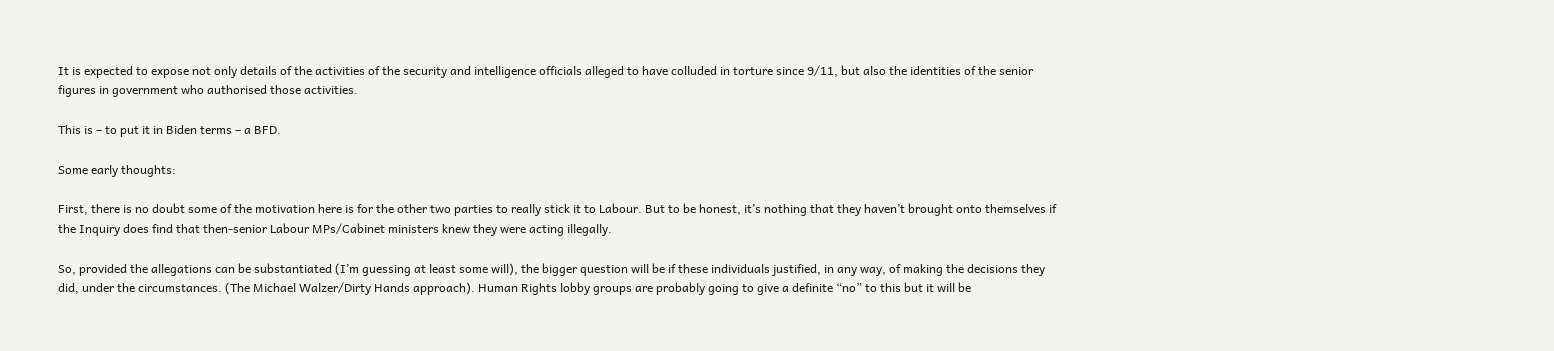It is expected to expose not only details of the activities of the security and intelligence officials alleged to have colluded in torture since 9/11, but also the identities of the senior figures in government who authorised those activities.

This is – to put it in Biden terms – a BFD.

Some early thoughts:

First, there is no doubt some of the motivation here is for the other two parties to really stick it to Labour. But to be honest, it’s nothing that they haven’t brought onto themselves if the Inquiry does find that then-senior Labour MPs/Cabinet ministers knew they were acting illegally.

So, provided the allegations can be substantiated (I’m guessing at least some will), the bigger question will be if these individuals justified, in any way, of making the decisions they did, under the circumstances. (The Michael Walzer/Dirty Hands approach). Human Rights lobby groups are probably going to give a definite “no” to this but it will be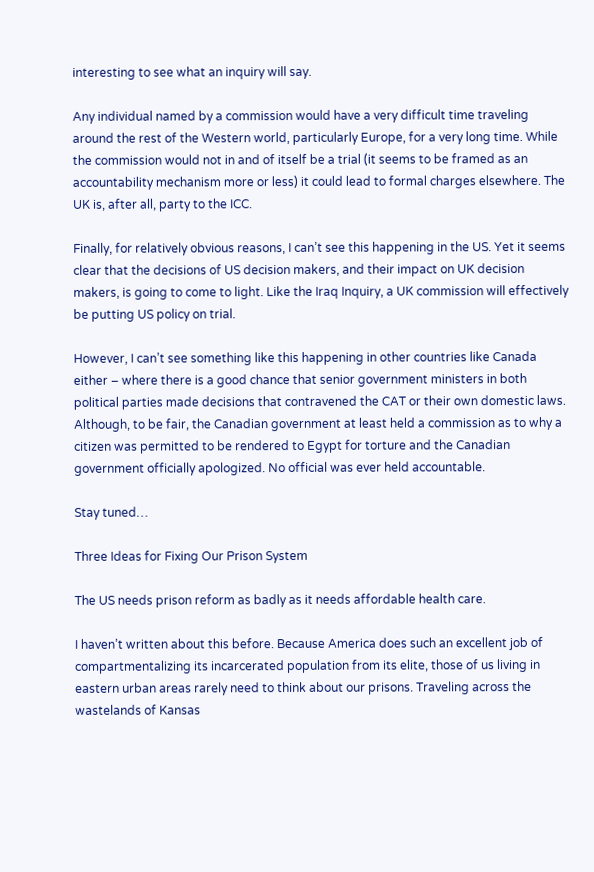interesting to see what an inquiry will say.

Any individual named by a commission would have a very difficult time traveling around the rest of the Western world, particularly Europe, for a very long time. While the commission would not in and of itself be a trial (it seems to be framed as an accountability mechanism more or less) it could lead to formal charges elsewhere. The UK is, after all, party to the ICC.

Finally, for relatively obvious reasons, I can’t see this happening in the US. Yet it seems clear that the decisions of US decision makers, and their impact on UK decision makers, is going to come to light. Like the Iraq Inquiry, a UK commission will effectively be putting US policy on trial.

However, I can’t see something like this happening in other countries like Canada either – where there is a good chance that senior government ministers in both political parties made decisions that contravened the CAT or their own domestic laws. Although, to be fair, the Canadian government at least held a commission as to why a citizen was permitted to be rendered to Egypt for torture and the Canadian government officially apologized. No official was ever held accountable.

Stay tuned…

Three Ideas for Fixing Our Prison System

The US needs prison reform as badly as it needs affordable health care.

I haven’t written about this before. Because America does such an excellent job of compartmentalizing its incarcerated population from its elite, those of us living in eastern urban areas rarely need to think about our prisons. Traveling across the wastelands of Kansas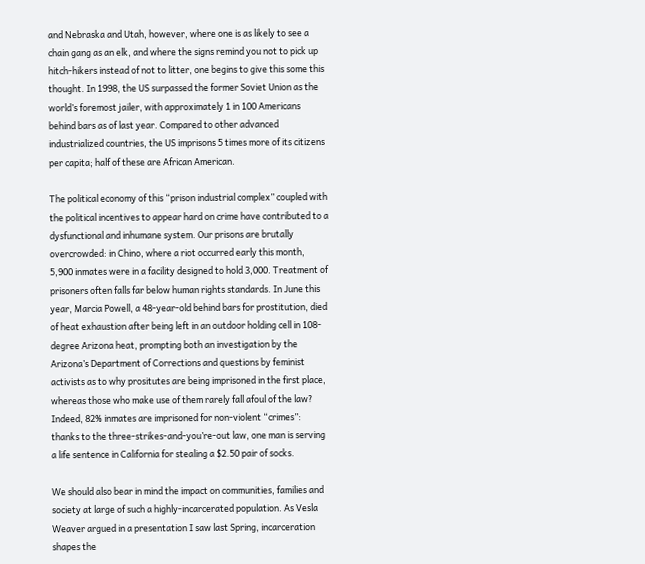and Nebraska and Utah, however, where one is as likely to see a chain gang as an elk, and where the signs remind you not to pick up hitch-hikers instead of not to litter, one begins to give this some this thought. In 1998, the US surpassed the former Soviet Union as the world’s foremost jailer, with approximately 1 in 100 Americans behind bars as of last year. Compared to other advanced industrialized countries, the US imprisons 5 times more of its citizens per capita; half of these are African American.

The political economy of this “prison industrial complex” coupled with the political incentives to appear hard on crime have contributed to a dysfunctional and inhumane system. Our prisons are brutally overcrowded: in Chino, where a riot occurred early this month, 5,900 inmates were in a facility designed to hold 3,000. Treatment of prisoners often falls far below human rights standards. In June this year, Marcia Powell, a 48-year-old behind bars for prostitution, died of heat exhaustion after being left in an outdoor holding cell in 108-degree Arizona heat, prompting both an investigation by the Arizona’s Department of Corrections and questions by feminist activists as to why prositutes are being imprisoned in the first place, whereas those who make use of them rarely fall afoul of the law? Indeed, 82% inmates are imprisoned for non-violent “crimes”: thanks to the three-strikes-and-you’re-out law, one man is serving a life sentence in California for stealing a $2.50 pair of socks.

We should also bear in mind the impact on communities, families and society at large of such a highly-incarcerated population. As Vesla Weaver argued in a presentation I saw last Spring, incarceration shapes the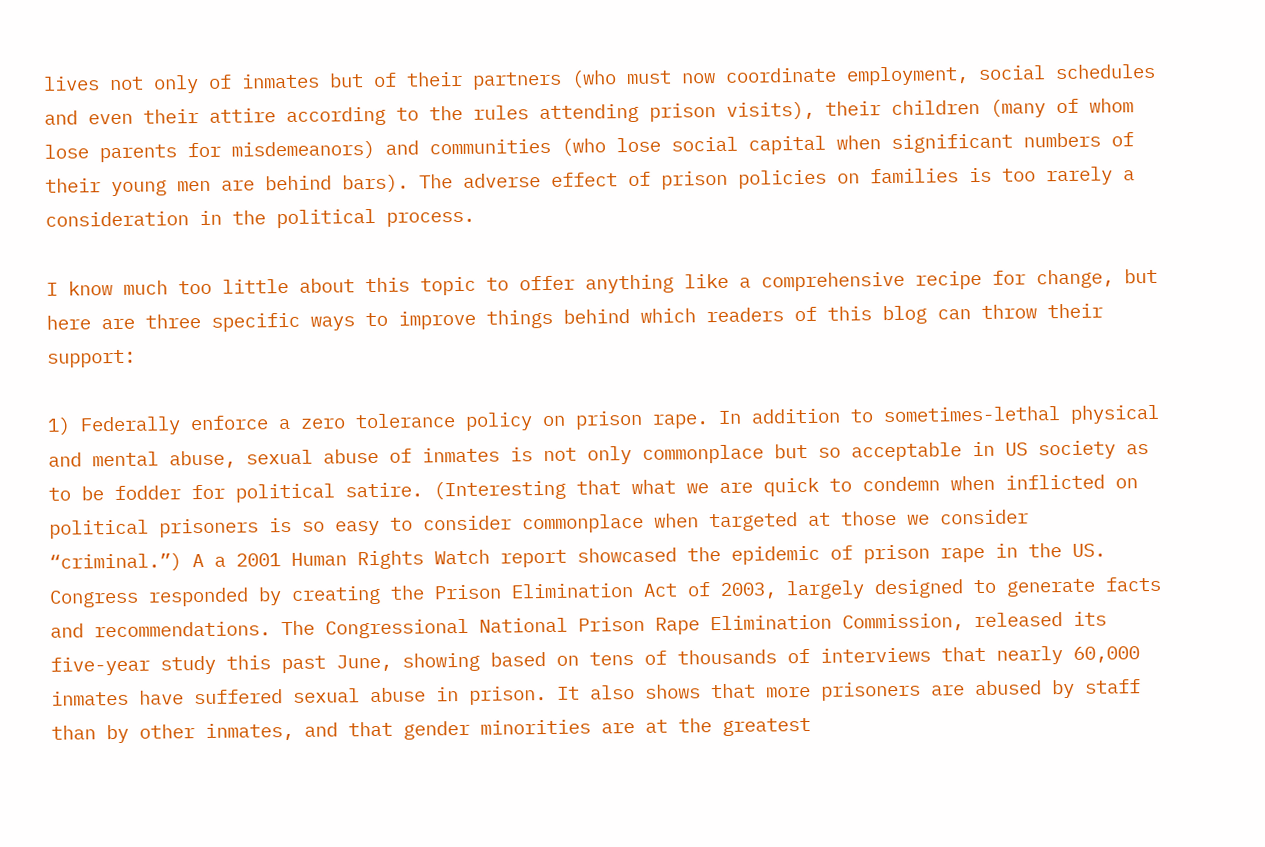lives not only of inmates but of their partners (who must now coordinate employment, social schedules and even their attire according to the rules attending prison visits), their children (many of whom lose parents for misdemeanors) and communities (who lose social capital when significant numbers of their young men are behind bars). The adverse effect of prison policies on families is too rarely a consideration in the political process.

I know much too little about this topic to offer anything like a comprehensive recipe for change, but here are three specific ways to improve things behind which readers of this blog can throw their support:

1) Federally enforce a zero tolerance policy on prison rape. In addition to sometimes-lethal physical and mental abuse, sexual abuse of inmates is not only commonplace but so acceptable in US society as to be fodder for political satire. (Interesting that what we are quick to condemn when inflicted on political prisoners is so easy to consider commonplace when targeted at those we consider “criminal.”) A a 2001 Human Rights Watch report showcased the epidemic of prison rape in the US. Congress responded by creating the Prison Elimination Act of 2003, largely designed to generate facts and recommendations. The Congressional National Prison Rape Elimination Commission, released its five-year study this past June, showing based on tens of thousands of interviews that nearly 60,000 inmates have suffered sexual abuse in prison. It also shows that more prisoners are abused by staff than by other inmates, and that gender minorities are at the greatest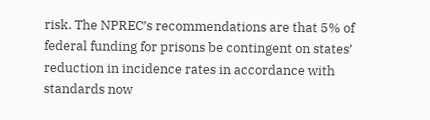risk. The NPREC’s recommendations are that 5% of federal funding for prisons be contingent on states’ reduction in incidence rates in accordance with standards now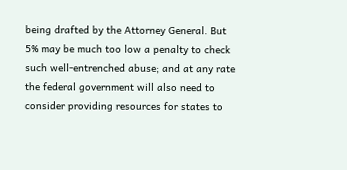being drafted by the Attorney General. But 5% may be much too low a penalty to check such well-entrenched abuse; and at any rate the federal government will also need to consider providing resources for states to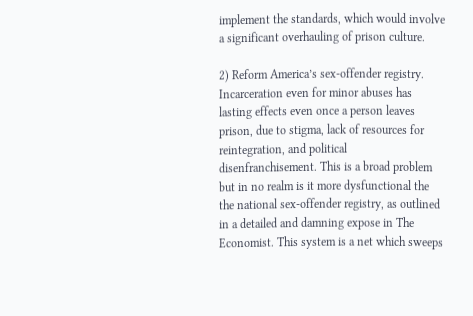implement the standards, which would involve a significant overhauling of prison culture.

2) Reform America’s sex-offender registry. Incarceration even for minor abuses has lasting effects even once a person leaves prison, due to stigma, lack of resources for reintegration, and political disenfranchisement. This is a broad problem but in no realm is it more dysfunctional the the national sex-offender registry, as outlined in a detailed and damning expose in The Economist. This system is a net which sweeps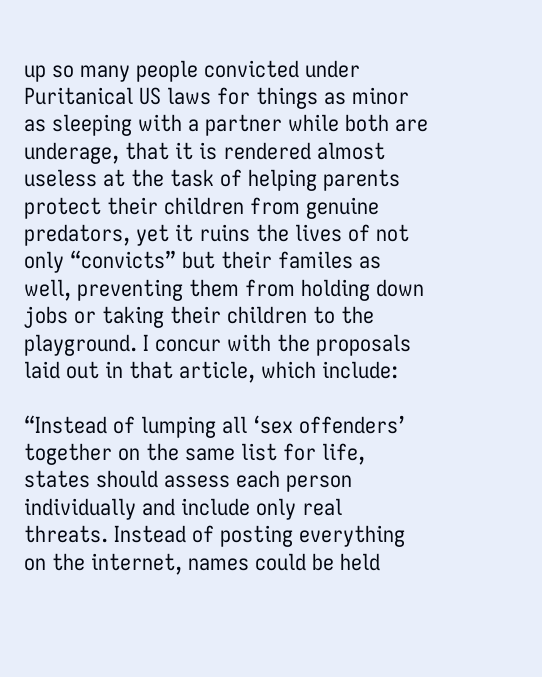up so many people convicted under Puritanical US laws for things as minor as sleeping with a partner while both are underage, that it is rendered almost useless at the task of helping parents protect their children from genuine predators, yet it ruins the lives of not only “convicts” but their familes as well, preventing them from holding down jobs or taking their children to the playground. I concur with the proposals laid out in that article, which include:

“Instead of lumping all ‘sex offenders’ together on the same list for life, states should assess each person individually and include only real threats. Instead of posting everything on the internet, names could be held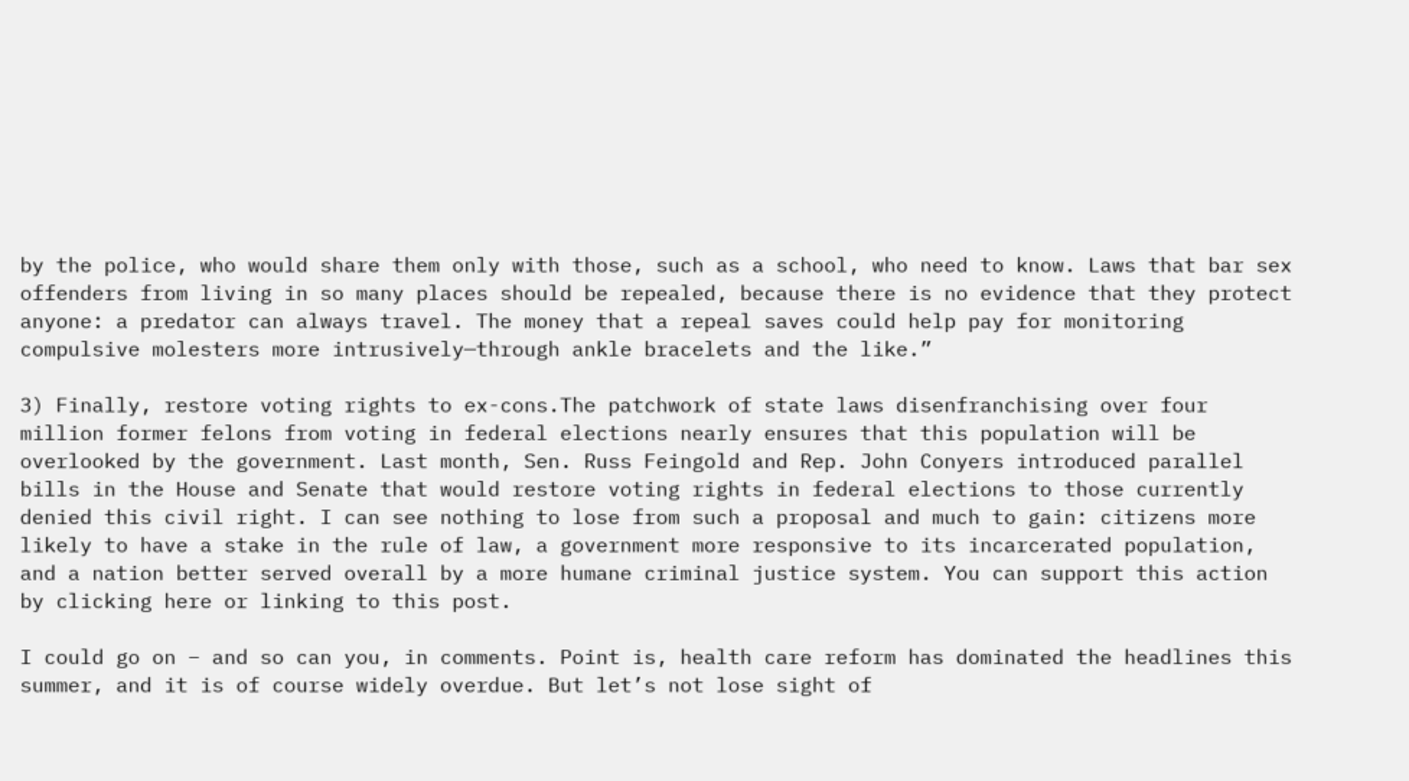by the police, who would share them only with those, such as a school, who need to know. Laws that bar sex offenders from living in so many places should be repealed, because there is no evidence that they protect anyone: a predator can always travel. The money that a repeal saves could help pay for monitoring compulsive molesters more intrusively—through ankle bracelets and the like.”

3) Finally, restore voting rights to ex-cons.The patchwork of state laws disenfranchising over four million former felons from voting in federal elections nearly ensures that this population will be overlooked by the government. Last month, Sen. Russ Feingold and Rep. John Conyers introduced parallel bills in the House and Senate that would restore voting rights in federal elections to those currently denied this civil right. I can see nothing to lose from such a proposal and much to gain: citizens more likely to have a stake in the rule of law, a government more responsive to its incarcerated population, and a nation better served overall by a more humane criminal justice system. You can support this action by clicking here or linking to this post.

I could go on – and so can you, in comments. Point is, health care reform has dominated the headlines this summer, and it is of course widely overdue. But let’s not lose sight of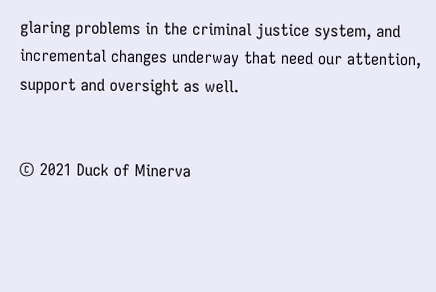glaring problems in the criminal justice system, and incremental changes underway that need our attention, support and oversight as well.


© 2021 Duck of Minerva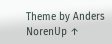Theme by Anders NorenUp ↑